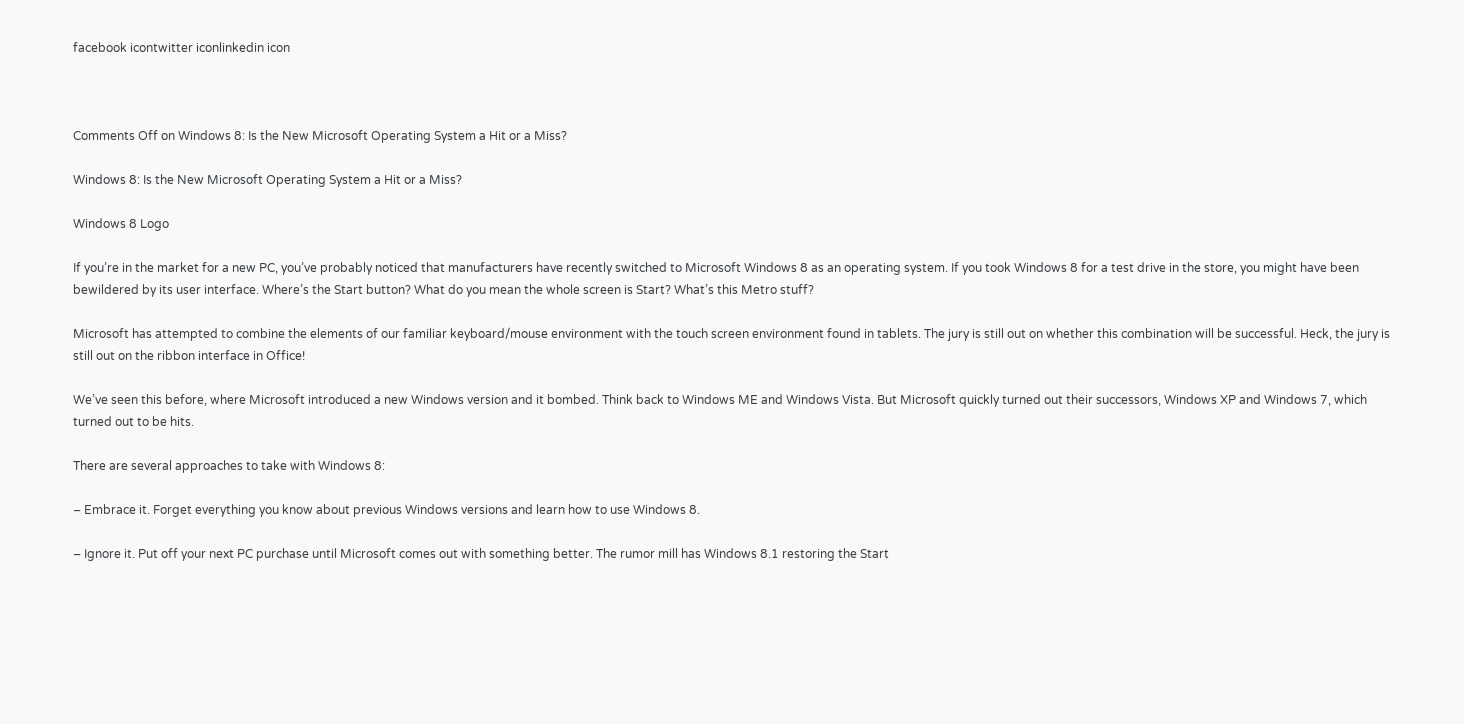facebook icontwitter iconlinkedin icon



Comments Off on Windows 8: Is the New Microsoft Operating System a Hit or a Miss?

Windows 8: Is the New Microsoft Operating System a Hit or a Miss?

Windows 8 Logo

If you’re in the market for a new PC, you’ve probably noticed that manufacturers have recently switched to Microsoft Windows 8 as an operating system. If you took Windows 8 for a test drive in the store, you might have been bewildered by its user interface. Where’s the Start button? What do you mean the whole screen is Start? What’s this Metro stuff?

Microsoft has attempted to combine the elements of our familiar keyboard/mouse environment with the touch screen environment found in tablets. The jury is still out on whether this combination will be successful. Heck, the jury is still out on the ribbon interface in Office!

We’ve seen this before, where Microsoft introduced a new Windows version and it bombed. Think back to Windows ME and Windows Vista. But Microsoft quickly turned out their successors, Windows XP and Windows 7, which turned out to be hits.

There are several approaches to take with Windows 8:

– Embrace it. Forget everything you know about previous Windows versions and learn how to use Windows 8.

– Ignore it. Put off your next PC purchase until Microsoft comes out with something better. The rumor mill has Windows 8.1 restoring the Start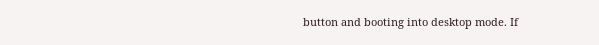button and booting into desktop mode. If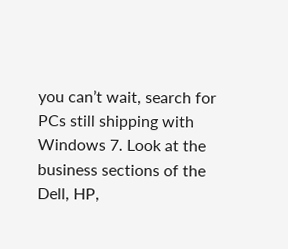you can’t wait, search for PCs still shipping with Windows 7. Look at the business sections of the Dell, HP,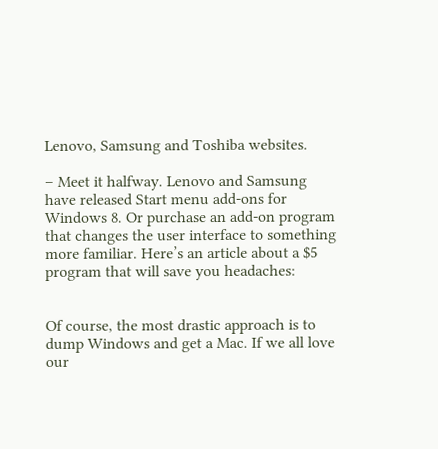Lenovo, Samsung and Toshiba websites.

– Meet it halfway. Lenovo and Samsung have released Start menu add-ons for Windows 8. Or purchase an add-on program that changes the user interface to something more familiar. Here’s an article about a $5 program that will save you headaches:


Of course, the most drastic approach is to dump Windows and get a Mac. If we all love our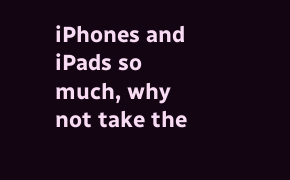iPhones and iPads so much, why not take the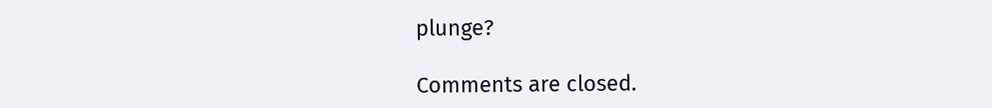plunge?

Comments are closed.